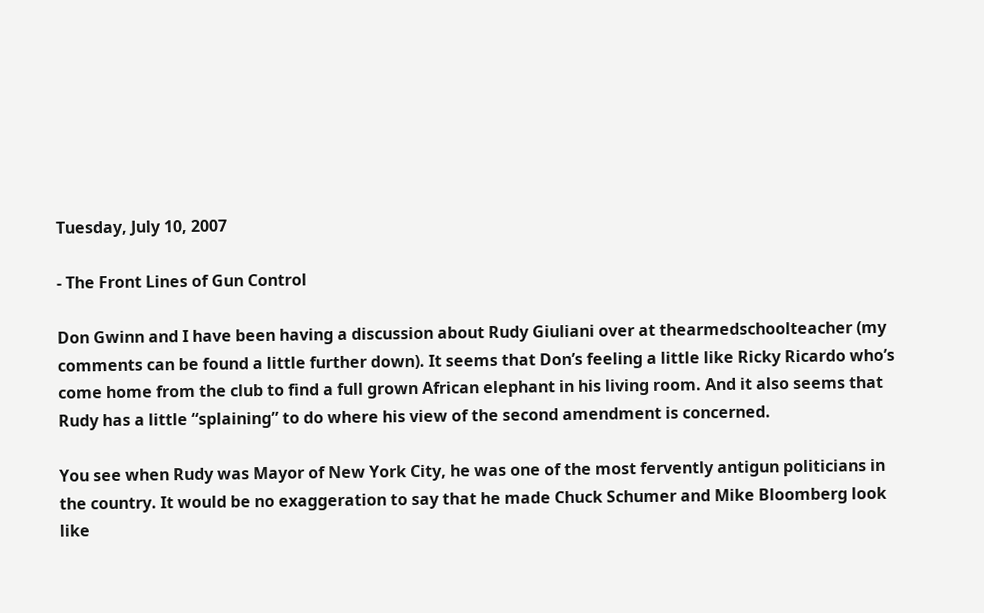Tuesday, July 10, 2007

- The Front Lines of Gun Control

Don Gwinn and I have been having a discussion about Rudy Giuliani over at thearmedschoolteacher (my comments can be found a little further down). It seems that Don’s feeling a little like Ricky Ricardo who’s come home from the club to find a full grown African elephant in his living room. And it also seems that Rudy has a little “splaining” to do where his view of the second amendment is concerned.

You see when Rudy was Mayor of New York City, he was one of the most fervently antigun politicians in the country. It would be no exaggeration to say that he made Chuck Schumer and Mike Bloomberg look like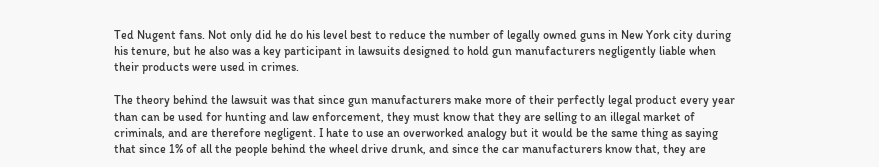Ted Nugent fans. Not only did he do his level best to reduce the number of legally owned guns in New York city during his tenure, but he also was a key participant in lawsuits designed to hold gun manufacturers negligently liable when their products were used in crimes.

The theory behind the lawsuit was that since gun manufacturers make more of their perfectly legal product every year than can be used for hunting and law enforcement, they must know that they are selling to an illegal market of criminals, and are therefore negligent. I hate to use an overworked analogy but it would be the same thing as saying that since 1% of all the people behind the wheel drive drunk, and since the car manufacturers know that, they are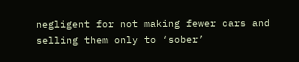negligent for not making fewer cars and selling them only to ‘sober’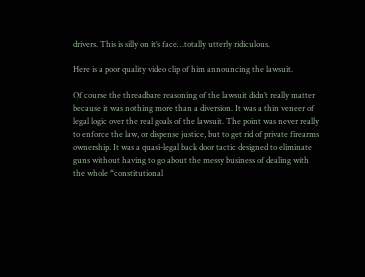drivers. This is silly on it’s face…totally utterly ridiculous.

Here is a poor quality video clip of him announcing the lawsuit.

Of course the threadbare reasoning of the lawsuit didn’t really matter because it was nothing more than a diversion. It was a thin veneer of legal logic over the real goals of the lawsuit. The point was never really to enforce the law, or dispense justice, but to get rid of private firearms ownership. It was a quasi-legal back door tactic designed to eliminate guns without having to go about the messy business of dealing with the whole “constitutional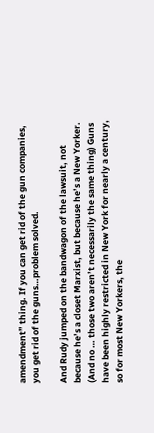amendment” thing. If you can get rid of the gun companies, you get rid of the guns…problem solved.

And Rudy jumped on the bandwagon of the lawsuit, not because he’s a closet Marxist, but because he’s a New Yorker. (And no … those two aren’t necessarily the same thing) Guns have been highly restricted in New York for nearly a century, so for most New Yorkers, the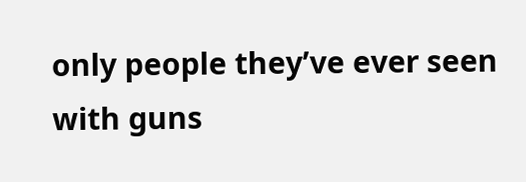only people they’ve ever seen with guns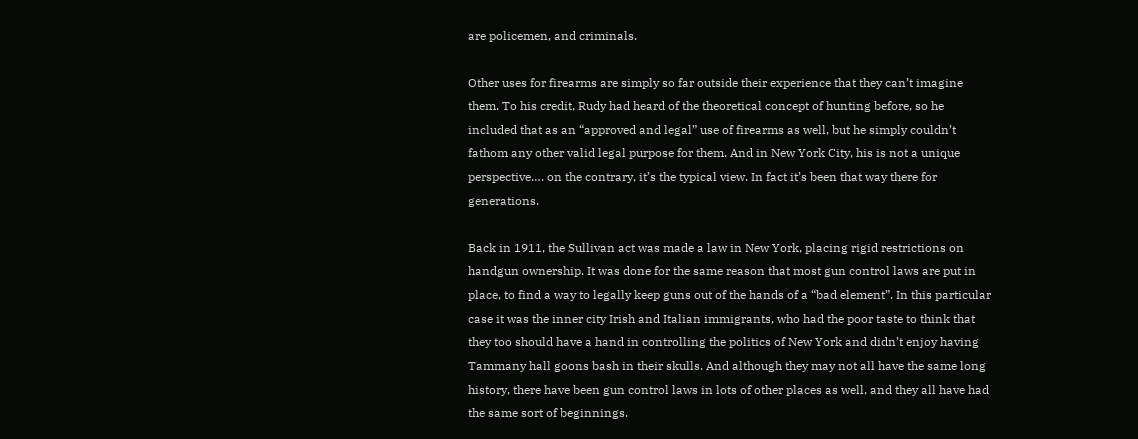are policemen, and criminals.

Other uses for firearms are simply so far outside their experience that they can’t imagine them. To his credit, Rudy had heard of the theoretical concept of hunting before, so he included that as an “approved and legal” use of firearms as well, but he simply couldn’t fathom any other valid legal purpose for them. And in New York City, his is not a unique perspective…. on the contrary, it’s the typical view. In fact it’s been that way there for generations.

Back in 1911, the Sullivan act was made a law in New York, placing rigid restrictions on handgun ownership. It was done for the same reason that most gun control laws are put in place, to find a way to legally keep guns out of the hands of a “bad element”. In this particular case it was the inner city Irish and Italian immigrants, who had the poor taste to think that they too should have a hand in controlling the politics of New York and didn’t enjoy having Tammany hall goons bash in their skulls. And although they may not all have the same long history, there have been gun control laws in lots of other places as well, and they all have had the same sort of beginnings.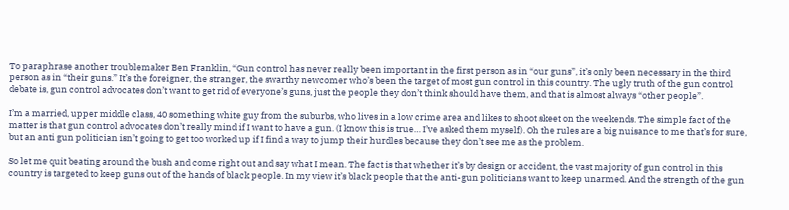To paraphrase another troublemaker Ben Franklin, “Gun control has never really been important in the first person as in “our guns”, it’s only been necessary in the third person as in “their guns.” It’s the foreigner, the stranger, the swarthy newcomer who’s been the target of most gun control in this country. The ugly truth of the gun control debate is, gun control advocates don’t want to get rid of everyone’s guns, just the people they don’t think should have them, and that is almost always “other people”.

I’m a married, upper middle class, 40 something white guy from the suburbs, who lives in a low crime area and likes to shoot skeet on the weekends. The simple fact of the matter is that gun control advocates don’t really mind if I want to have a gun. (I know this is true… I’ve asked them myself). Oh the rules are a big nuisance to me that’s for sure, but an anti gun politician isn’t going to get too worked up if I find a way to jump their hurdles because they don’t see me as the problem.

So let me quit beating around the bush and come right out and say what I mean. The fact is that whether it’s by design or accident, the vast majority of gun control in this country is targeted to keep guns out of the hands of black people. In my view it’s black people that the anti-gun politicians want to keep unarmed. And the strength of the gun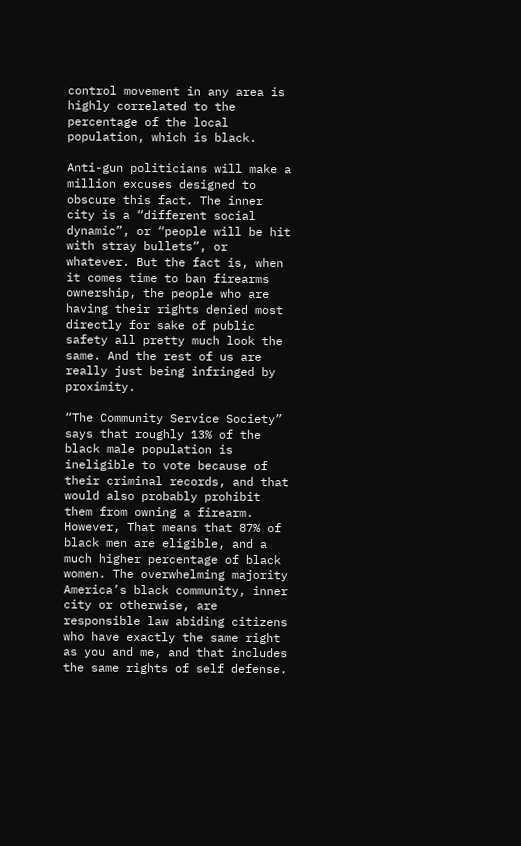control movement in any area is highly correlated to the percentage of the local population, which is black.

Anti-gun politicians will make a million excuses designed to obscure this fact. The inner city is a “different social dynamic”, or “people will be hit with stray bullets”, or whatever. But the fact is, when it comes time to ban firearms ownership, the people who are having their rights denied most directly for sake of public safety all pretty much look the same. And the rest of us are really just being infringed by proximity.

“The Community Service Society” says that roughly 13% of the black male population is ineligible to vote because of their criminal records, and that would also probably prohibit them from owning a firearm. However, That means that 87% of black men are eligible, and a much higher percentage of black women. The overwhelming majority America’s black community, inner city or otherwise, are responsible law abiding citizens who have exactly the same right as you and me, and that includes the same rights of self defense.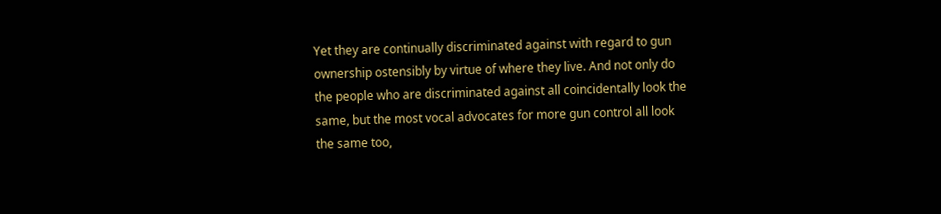Yet they are continually discriminated against with regard to gun ownership ostensibly by virtue of where they live. And not only do the people who are discriminated against all coincidentally look the same, but the most vocal advocates for more gun control all look the same too,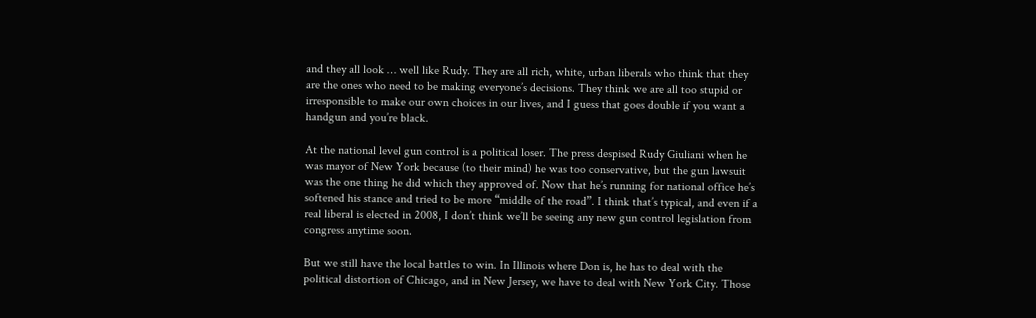and they all look … well like Rudy. They are all rich, white, urban liberals who think that they are the ones who need to be making everyone’s decisions. They think we are all too stupid or irresponsible to make our own choices in our lives, and I guess that goes double if you want a handgun and you’re black.

At the national level gun control is a political loser. The press despised Rudy Giuliani when he was mayor of New York because (to their mind) he was too conservative, but the gun lawsuit was the one thing he did which they approved of. Now that he’s running for national office he’s softened his stance and tried to be more “middle of the road”. I think that’s typical, and even if a real liberal is elected in 2008, I don’t think we’ll be seeing any new gun control legislation from congress anytime soon.

But we still have the local battles to win. In Illinois where Don is, he has to deal with the political distortion of Chicago, and in New Jersey, we have to deal with New York City. Those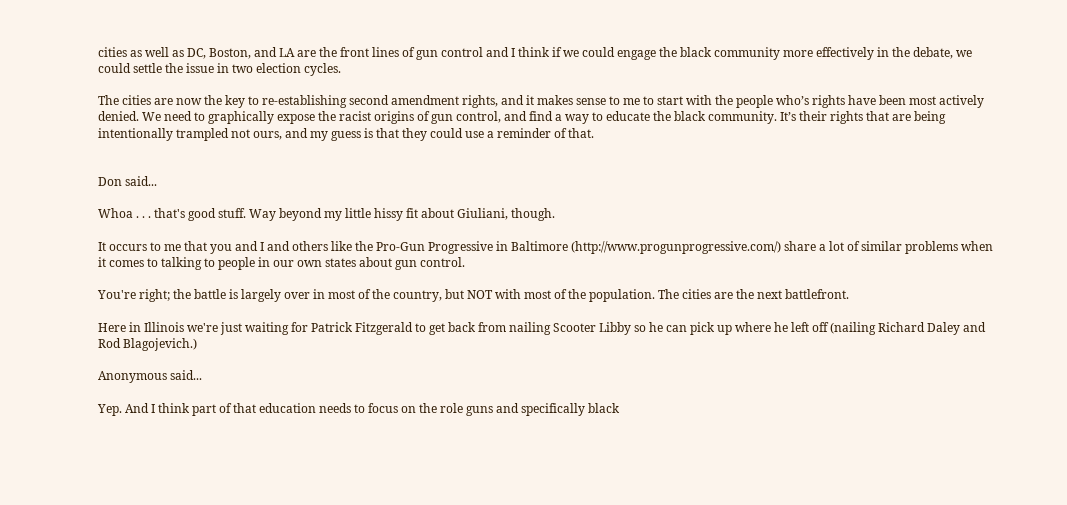cities as well as DC, Boston, and LA are the front lines of gun control and I think if we could engage the black community more effectively in the debate, we could settle the issue in two election cycles.

The cities are now the key to re-establishing second amendment rights, and it makes sense to me to start with the people who’s rights have been most actively denied. We need to graphically expose the racist origins of gun control, and find a way to educate the black community. It’s their rights that are being intentionally trampled not ours, and my guess is that they could use a reminder of that.


Don said...

Whoa . . . that's good stuff. Way beyond my little hissy fit about Giuliani, though.

It occurs to me that you and I and others like the Pro-Gun Progressive in Baltimore (http://www.progunprogressive.com/) share a lot of similar problems when it comes to talking to people in our own states about gun control.

You're right; the battle is largely over in most of the country, but NOT with most of the population. The cities are the next battlefront.

Here in Illinois we're just waiting for Patrick Fitzgerald to get back from nailing Scooter Libby so he can pick up where he left off (nailing Richard Daley and Rod Blagojevich.)

Anonymous said...

Yep. And I think part of that education needs to focus on the role guns and specifically black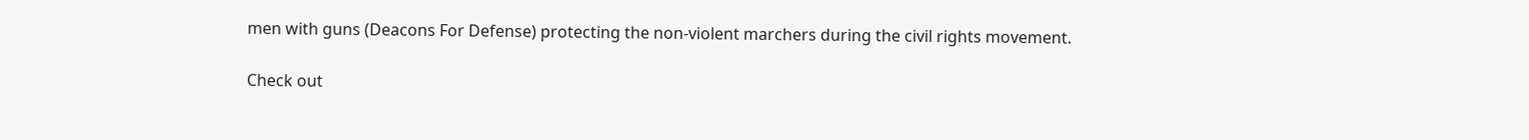men with guns (Deacons For Defense) protecting the non-violent marchers during the civil rights movement.

Check out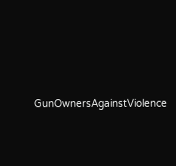GunOwnersAgainstViolence